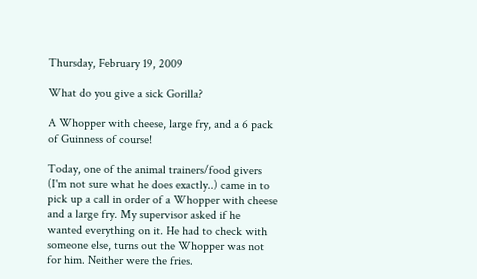Thursday, February 19, 2009

What do you give a sick Gorilla?

A Whopper with cheese, large fry, and a 6 pack of Guinness of course!

Today, one of the animal trainers/food givers (I'm not sure what he does exactly..) came in to pick up a call in order of a Whopper with cheese and a large fry. My supervisor asked if he wanted everything on it. He had to check with someone else, turns out the Whopper was not for him. Neither were the fries.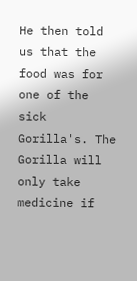He then told us that the food was for one of the sick Gorilla's. The Gorilla will only take medicine if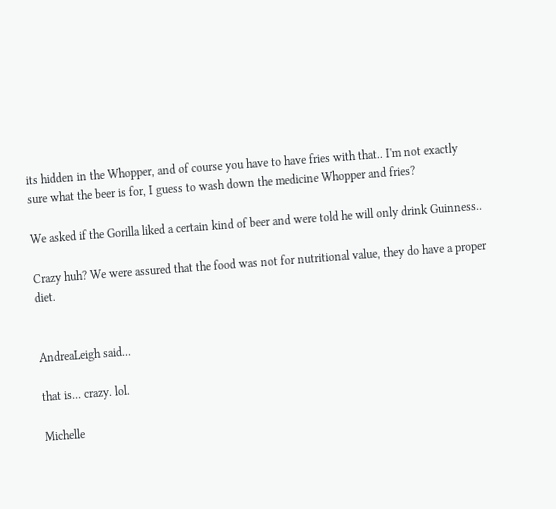its hidden in the Whopper, and of course you have to have fries with that.. I'm not exactly sure what the beer is for, I guess to wash down the medicine Whopper and fries?

We asked if the Gorilla liked a certain kind of beer and were told he will only drink Guinness..

Crazy huh? We were assured that the food was not for nutritional value, they do have a proper diet.


AndreaLeigh said...

that is... crazy. lol.

Michelle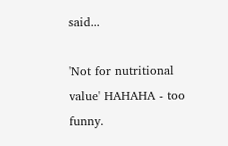said...

'Not for nutritional value' HAHAHA - too funny.